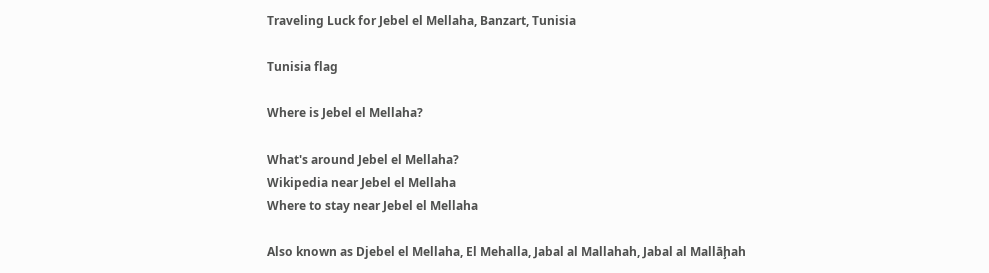Traveling Luck for Jebel el Mellaha, Banzart, Tunisia

Tunisia flag

Where is Jebel el Mellaha?

What's around Jebel el Mellaha?
Wikipedia near Jebel el Mellaha
Where to stay near Jebel el Mellaha

Also known as Djebel el Mellaha, El Mehalla, Jabal al Mallahah, Jabal al Mallāḩah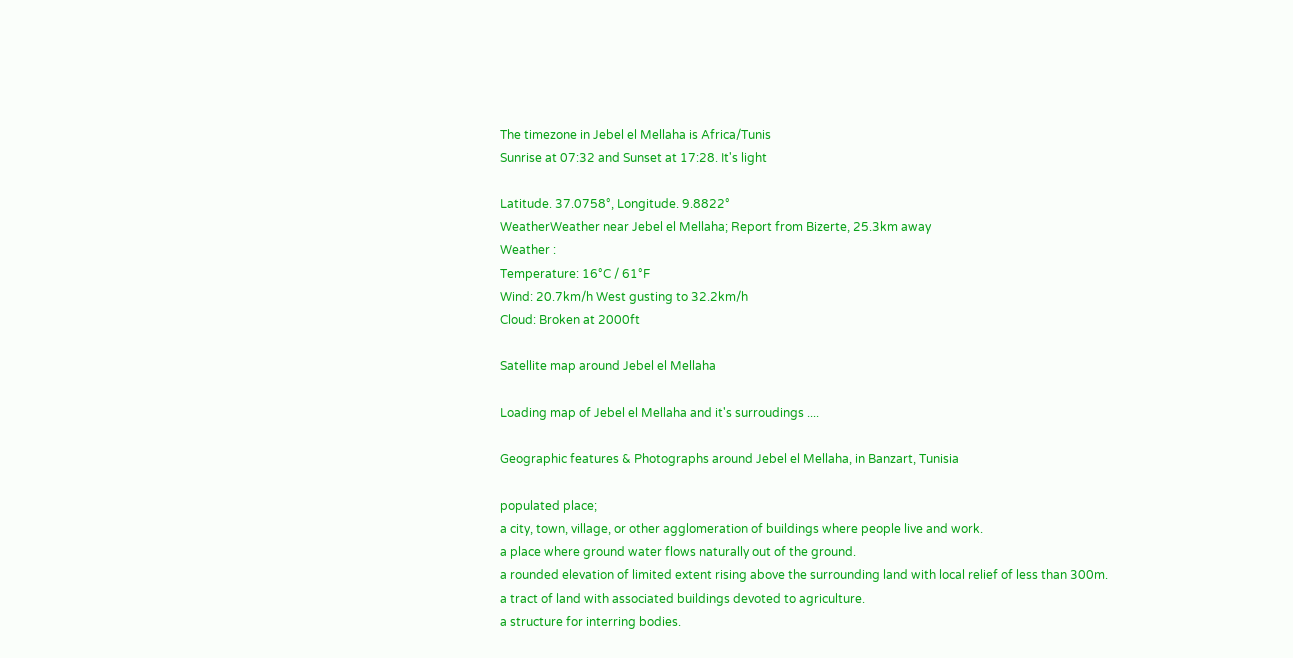The timezone in Jebel el Mellaha is Africa/Tunis
Sunrise at 07:32 and Sunset at 17:28. It's light

Latitude. 37.0758°, Longitude. 9.8822°
WeatherWeather near Jebel el Mellaha; Report from Bizerte, 25.3km away
Weather :
Temperature: 16°C / 61°F
Wind: 20.7km/h West gusting to 32.2km/h
Cloud: Broken at 2000ft

Satellite map around Jebel el Mellaha

Loading map of Jebel el Mellaha and it's surroudings ....

Geographic features & Photographs around Jebel el Mellaha, in Banzart, Tunisia

populated place;
a city, town, village, or other agglomeration of buildings where people live and work.
a place where ground water flows naturally out of the ground.
a rounded elevation of limited extent rising above the surrounding land with local relief of less than 300m.
a tract of land with associated buildings devoted to agriculture.
a structure for interring bodies.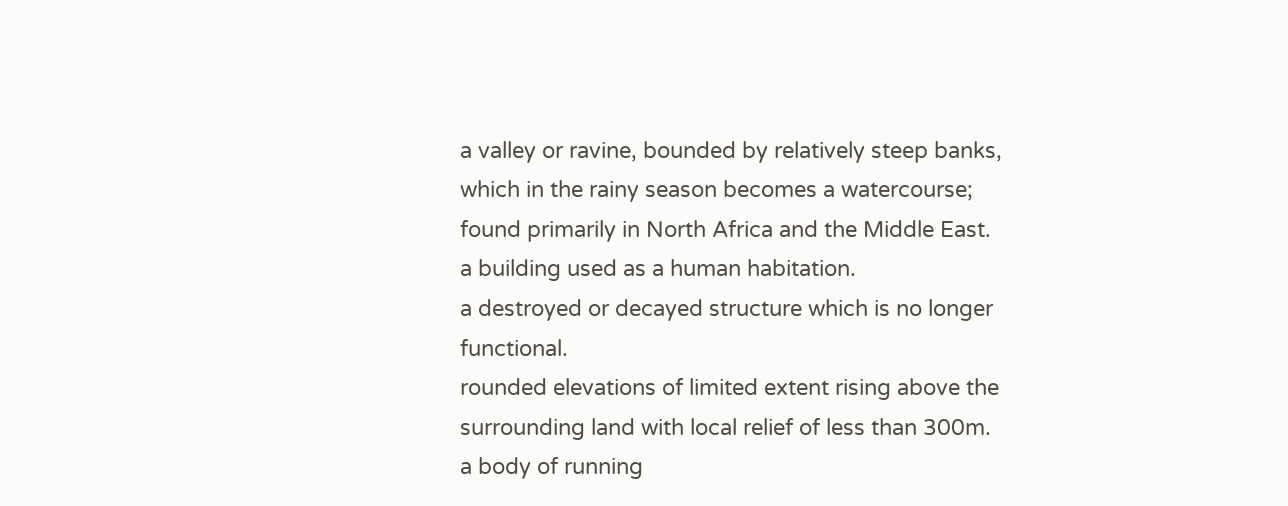a valley or ravine, bounded by relatively steep banks, which in the rainy season becomes a watercourse; found primarily in North Africa and the Middle East.
a building used as a human habitation.
a destroyed or decayed structure which is no longer functional.
rounded elevations of limited extent rising above the surrounding land with local relief of less than 300m.
a body of running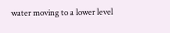water moving to a lower level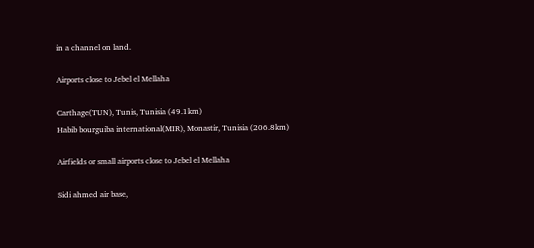in a channel on land.

Airports close to Jebel el Mellaha

Carthage(TUN), Tunis, Tunisia (49.1km)
Habib bourguiba international(MIR), Monastir, Tunisia (206.8km)

Airfields or small airports close to Jebel el Mellaha

Sidi ahmed air base,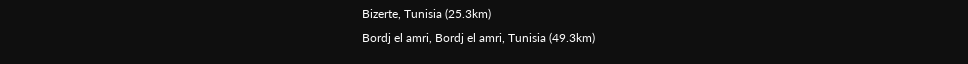Bizerte, Tunisia (25.3km)
Bordj el amri, Bordj el amri, Tunisia (49.3km)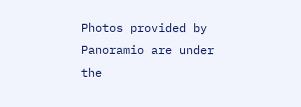Photos provided by Panoramio are under the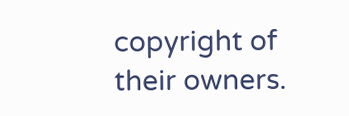copyright of their owners.